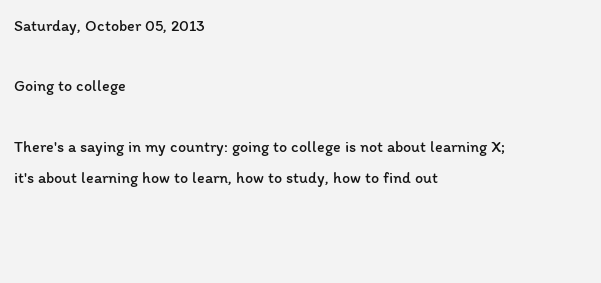Saturday, October 05, 2013

Going to college

There's a saying in my country: going to college is not about learning X; it's about learning how to learn, how to study, how to find out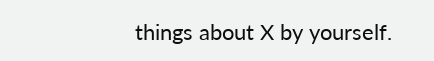things about X by yourself.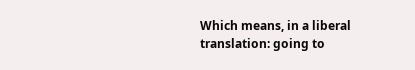Which means, in a liberal translation: going to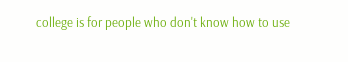college is for people who don't know how to use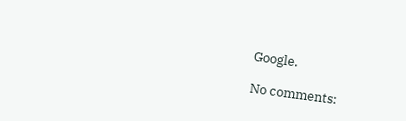Google.

No comments: